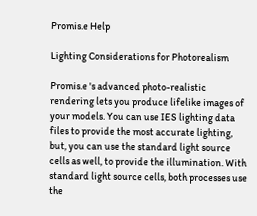Promis.e Help

Lighting Considerations for Photorealism

Promis.e 's advanced photo-realistic rendering lets you produce lifelike images of your models. You can use IES lighting data files to provide the most accurate lighting, but, you can use the standard light source cells as well, to provide the illumination. With standard light source cells, both processes use the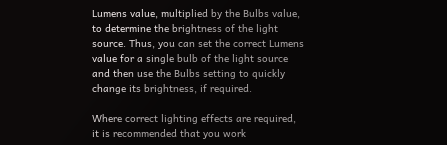Lumens value, multiplied by the Bulbs value, to determine the brightness of the light source. Thus, you can set the correct Lumens value for a single bulb of the light source and then use the Bulbs setting to quickly change its brightness, if required.

Where correct lighting effects are required, it is recommended that you work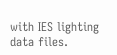with IES lighting data files.